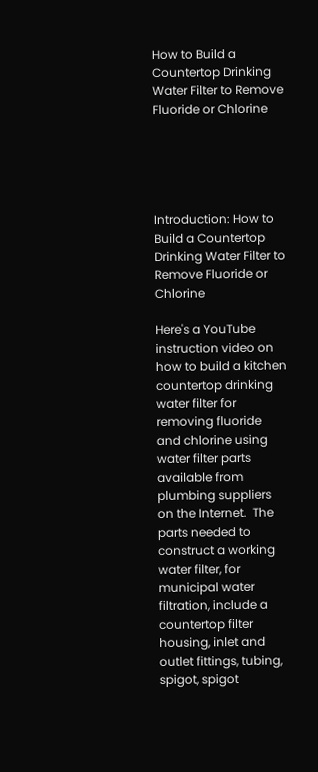How to Build a Countertop Drinking Water Filter to Remove Fluoride or Chlorine





Introduction: How to Build a Countertop Drinking Water Filter to Remove Fluoride or Chlorine

Here's a YouTube instruction video on how to build a kitchen countertop drinking water filter for removing fluoride and chlorine using water filter parts available from plumbing suppliers on the Internet.  The parts needed to construct a working water filter, for municipal water filtration, include a countertop filter housing, inlet and outlet fittings, tubing, spigot, spigot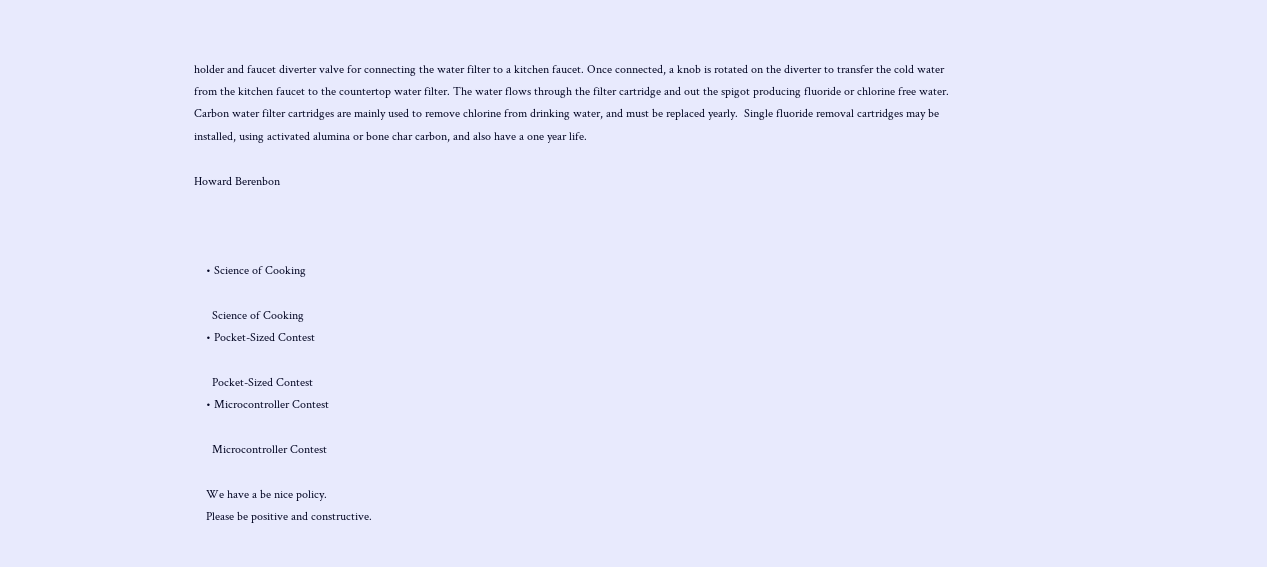holder and faucet diverter valve for connecting the water filter to a kitchen faucet. Once connected, a knob is rotated on the diverter to transfer the cold water from the kitchen faucet to the countertop water filter. The water flows through the filter cartridge and out the spigot producing fluoride or chlorine free water. Carbon water filter cartridges are mainly used to remove chlorine from drinking water, and must be replaced yearly.  Single fluoride removal cartridges may be installed, using activated alumina or bone char carbon, and also have a one year life.

Howard Berenbon



    • Science of Cooking

      Science of Cooking
    • Pocket-Sized Contest

      Pocket-Sized Contest
    • Microcontroller Contest

      Microcontroller Contest

    We have a be nice policy.
    Please be positive and constructive.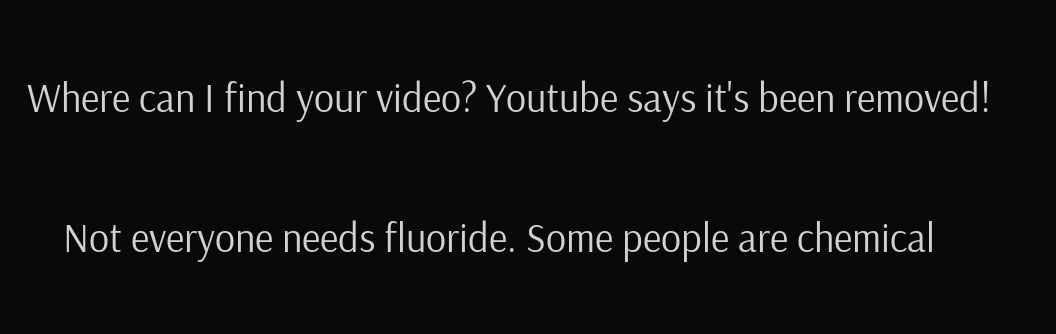Where can I find your video? Youtube says it's been removed!

    Not everyone needs fluoride. Some people are chemical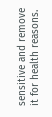sensitive and remove it for health reasons.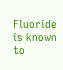Fluoride is known to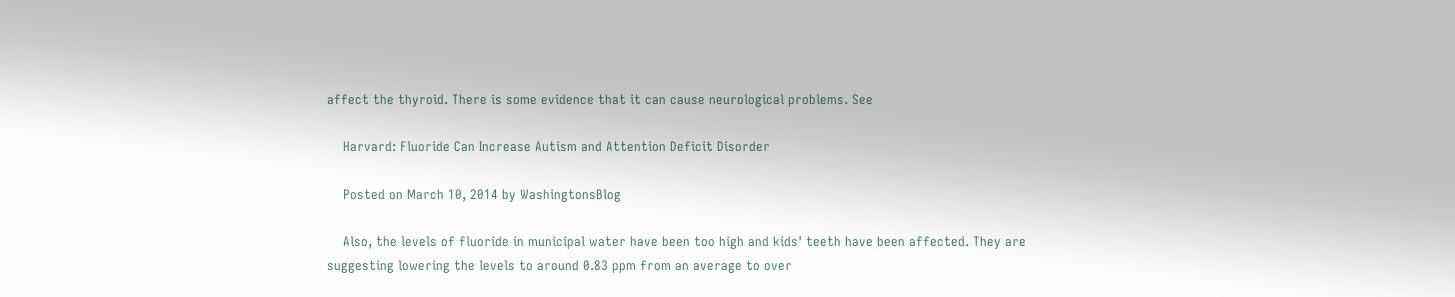affect the thyroid. There is some evidence that it can cause neurological problems. See

    Harvard: Fluoride Can Increase Autism and Attention Deficit Disorder

    Posted on March 10, 2014 by WashingtonsBlog

    Also, the levels of fluoride in municipal water have been too high and kids' teeth have been affected. They are suggesting lowering the levels to around 0.83 ppm from an average to over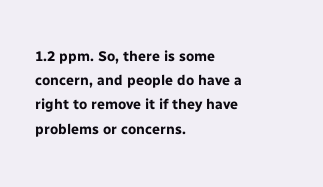1.2 ppm. So, there is some concern, and people do have a right to remove it if they have problems or concerns.